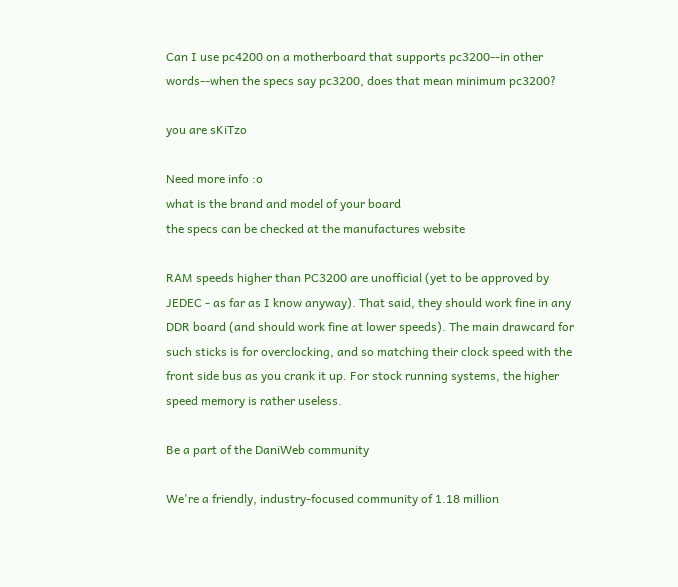Can I use pc4200 on a motherboard that supports pc3200--in other words--when the specs say pc3200, does that mean minimum pc3200?

you are sKiTzo

Need more info :o
what is the brand and model of your board
the specs can be checked at the manufactures website

RAM speeds higher than PC3200 are unofficial (yet to be approved by JEDEC - as far as I know anyway). That said, they should work fine in any DDR board (and should work fine at lower speeds). The main drawcard for such sticks is for overclocking, and so matching their clock speed with the front side bus as you crank it up. For stock running systems, the higher speed memory is rather useless.

Be a part of the DaniWeb community

We're a friendly, industry-focused community of 1.18 million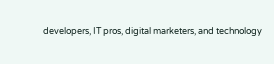developers, IT pros, digital marketers, and technology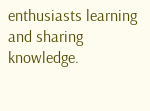enthusiasts learning and sharing knowledge.